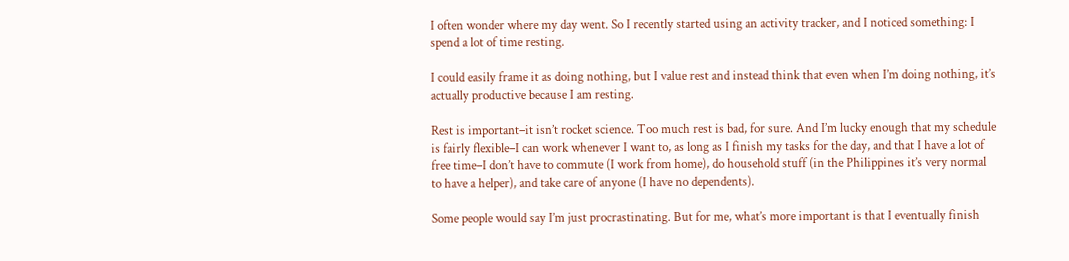I often wonder where my day went. So I recently started using an activity tracker, and I noticed something: I spend a lot of time resting.

I could easily frame it as doing nothing, but I value rest and instead think that even when I’m doing nothing, it’s actually productive because I am resting.

Rest is important–it isn’t rocket science. Too much rest is bad, for sure. And I’m lucky enough that my schedule is fairly flexible–I can work whenever I want to, as long as I finish my tasks for the day, and that I have a lot of free time–I don’t have to commute (I work from home), do household stuff (in the Philippines it’s very normal to have a helper), and take care of anyone (I have no dependents).

Some people would say I’m just procrastinating. But for me, what’s more important is that I eventually finish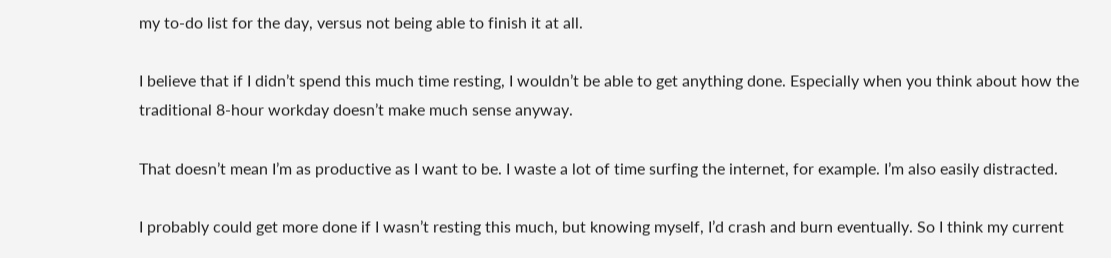my to-do list for the day, versus not being able to finish it at all.

I believe that if I didn’t spend this much time resting, I wouldn’t be able to get anything done. Especially when you think about how the traditional 8-hour workday doesn’t make much sense anyway.

That doesn’t mean I’m as productive as I want to be. I waste a lot of time surfing the internet, for example. I’m also easily distracted.

I probably could get more done if I wasn’t resting this much, but knowing myself, I’d crash and burn eventually. So I think my current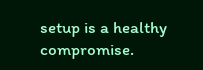setup is a healthy compromise.